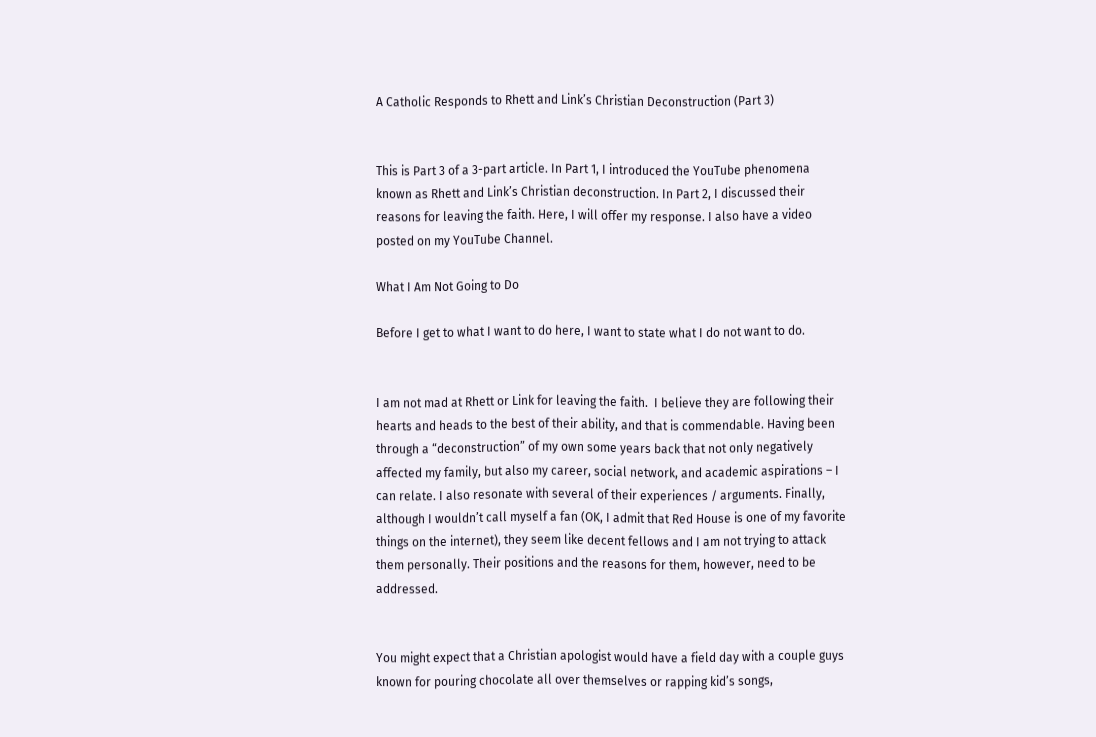A Catholic Responds to Rhett and Link’s Christian Deconstruction (Part 3)


This is Part 3 of a 3-part article. In Part 1, I introduced the YouTube phenomena known as Rhett and Link’s Christian deconstruction. In Part 2, I discussed their reasons for leaving the faith. Here, I will offer my response. I also have a video posted on my YouTube Channel.

What I Am Not Going to Do

Before I get to what I want to do here, I want to state what I do not want to do.


I am not mad at Rhett or Link for leaving the faith.  I believe they are following their hearts and heads to the best of their ability, and that is commendable. Having been through a “deconstruction” of my own some years back that not only negatively affected my family, but also my career, social network, and academic aspirations – I can relate. I also resonate with several of their experiences / arguments. Finally, although I wouldn’t call myself a fan (OK, I admit that Red House is one of my favorite things on the internet), they seem like decent fellows and I am not trying to attack them personally. Their positions and the reasons for them, however, need to be addressed.


You might expect that a Christian apologist would have a field day with a couple guys known for pouring chocolate all over themselves or rapping kid’s songs,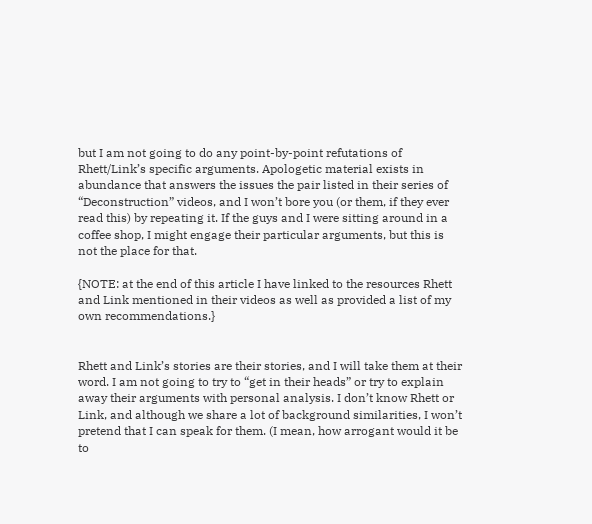but I am not going to do any point-by-point refutations of Rhett/Link’s specific arguments. Apologetic material exists in abundance that answers the issues the pair listed in their series of “Deconstruction” videos, and I won’t bore you (or them, if they ever read this) by repeating it. If the guys and I were sitting around in a coffee shop, I might engage their particular arguments, but this is not the place for that.

{NOTE: at the end of this article I have linked to the resources Rhett and Link mentioned in their videos as well as provided a list of my own recommendations.}


Rhett and Link’s stories are their stories, and I will take them at their word. I am not going to try to “get in their heads” or try to explain away their arguments with personal analysis. I don’t know Rhett or Link, and although we share a lot of background similarities, I won’t pretend that I can speak for them. (I mean, how arrogant would it be to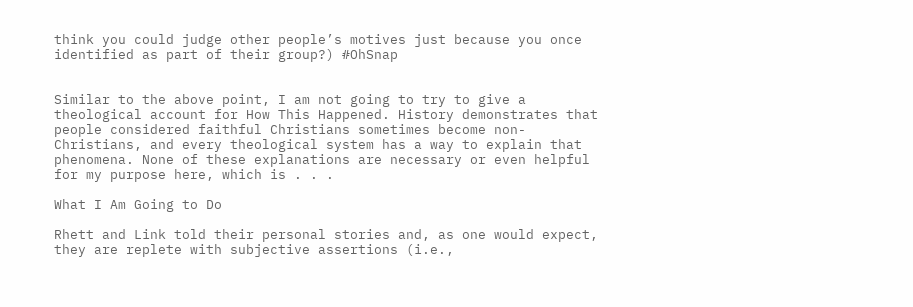think you could judge other people’s motives just because you once identified as part of their group?) #OhSnap


Similar to the above point, I am not going to try to give a theological account for How This Happened. History demonstrates that people considered faithful Christians sometimes become non-Christians, and every theological system has a way to explain that phenomena. None of these explanations are necessary or even helpful for my purpose here, which is . . .

What I Am Going to Do

Rhett and Link told their personal stories and, as one would expect, they are replete with subjective assertions (i.e.,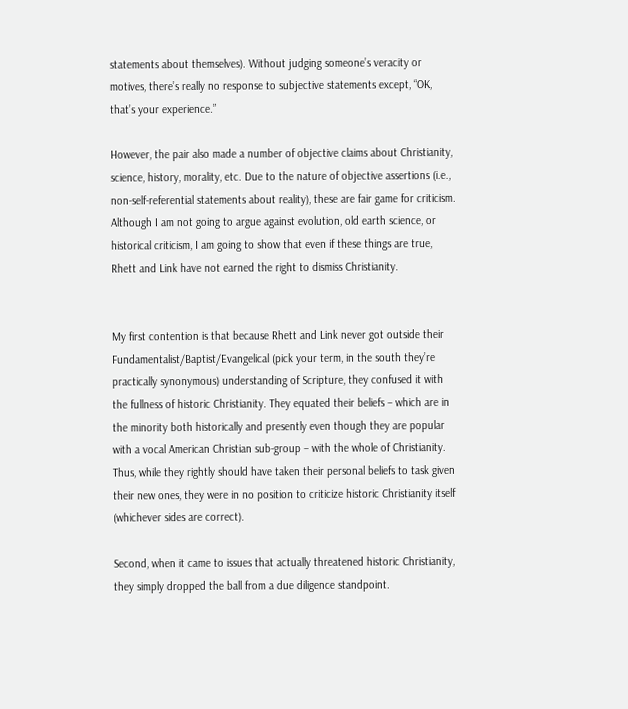statements about themselves). Without judging someone’s veracity or motives, there’s really no response to subjective statements except, “OK, that’s your experience.”

However, the pair also made a number of objective claims about Christianity, science, history, morality, etc. Due to the nature of objective assertions (i.e., non-self-referential statements about reality), these are fair game for criticism. Although I am not going to argue against evolution, old earth science, or historical criticism, I am going to show that even if these things are true, Rhett and Link have not earned the right to dismiss Christianity.


My first contention is that because Rhett and Link never got outside their Fundamentalist/Baptist/Evangelical (pick your term, in the south they’re practically synonymous) understanding of Scripture, they confused it with the fullness of historic Christianity. They equated their beliefs – which are in the minority both historically and presently even though they are popular with a vocal American Christian sub-group – with the whole of Christianity. Thus, while they rightly should have taken their personal beliefs to task given their new ones, they were in no position to criticize historic Christianity itself (whichever sides are correct).

Second, when it came to issues that actually threatened historic Christianity, they simply dropped the ball from a due diligence standpoint.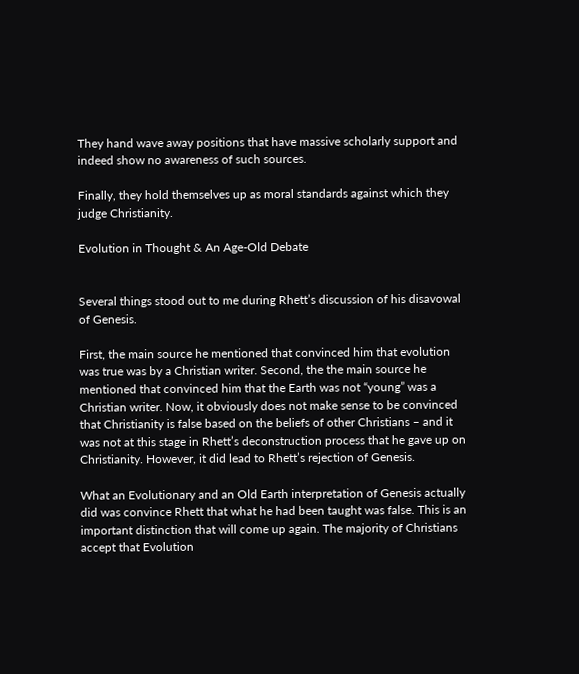They hand wave away positions that have massive scholarly support and indeed show no awareness of such sources.

Finally, they hold themselves up as moral standards against which they judge Christianity.

Evolution in Thought & An Age-Old Debate


Several things stood out to me during Rhett’s discussion of his disavowal of Genesis.

First, the main source he mentioned that convinced him that evolution was true was by a Christian writer. Second, the the main source he mentioned that convinced him that the Earth was not “young” was a Christian writer. Now, it obviously does not make sense to be convinced that Christianity is false based on the beliefs of other Christians – and it was not at this stage in Rhett’s deconstruction process that he gave up on Christianity. However, it did lead to Rhett’s rejection of Genesis.

What an Evolutionary and an Old Earth interpretation of Genesis actually did was convince Rhett that what he had been taught was false. This is an important distinction that will come up again. The majority of Christians accept that Evolution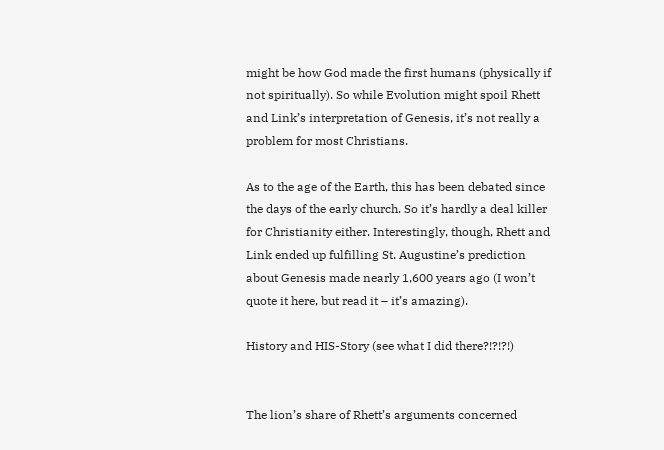might be how God made the first humans (physically if not spiritually). So while Evolution might spoil Rhett and Link’s interpretation of Genesis, it’s not really a problem for most Christians.

As to the age of the Earth, this has been debated since the days of the early church. So it’s hardly a deal killer for Christianity either. Interestingly, though, Rhett and Link ended up fulfilling St. Augustine’s prediction about Genesis made nearly 1,600 years ago (I won’t quote it here, but read it – it’s amazing).

History and HIS-Story (see what I did there?!?!?!)


The lion’s share of Rhett’s arguments concerned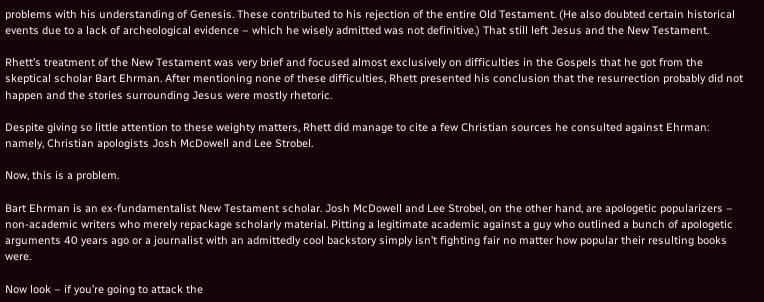problems with his understanding of Genesis. These contributed to his rejection of the entire Old Testament. (He also doubted certain historical events due to a lack of archeological evidence – which he wisely admitted was not definitive.) That still left Jesus and the New Testament.

Rhett’s treatment of the New Testament was very brief and focused almost exclusively on difficulties in the Gospels that he got from the skeptical scholar Bart Ehrman. After mentioning none of these difficulties, Rhett presented his conclusion that the resurrection probably did not happen and the stories surrounding Jesus were mostly rhetoric.

Despite giving so little attention to these weighty matters, Rhett did manage to cite a few Christian sources he consulted against Ehrman: namely, Christian apologists Josh McDowell and Lee Strobel.

Now, this is a problem.

Bart Ehrman is an ex-fundamentalist New Testament scholar. Josh McDowell and Lee Strobel, on the other hand, are apologetic popularizers – non-academic writers who merely repackage scholarly material. Pitting a legitimate academic against a guy who outlined a bunch of apologetic arguments 40 years ago or a journalist with an admittedly cool backstory simply isn’t fighting fair no matter how popular their resulting books were.

Now look – if you’re going to attack the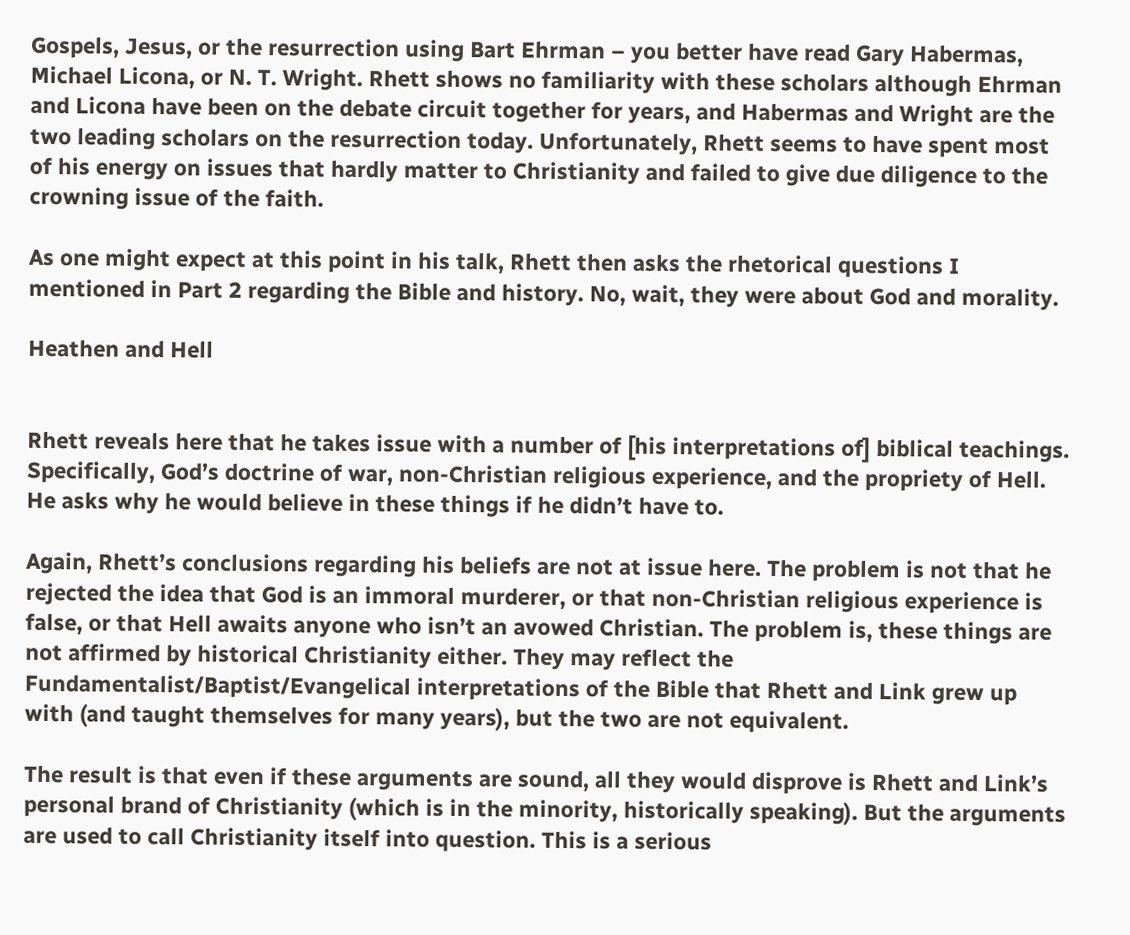Gospels, Jesus, or the resurrection using Bart Ehrman – you better have read Gary Habermas, Michael Licona, or N. T. Wright. Rhett shows no familiarity with these scholars although Ehrman and Licona have been on the debate circuit together for years, and Habermas and Wright are the two leading scholars on the resurrection today. Unfortunately, Rhett seems to have spent most of his energy on issues that hardly matter to Christianity and failed to give due diligence to the crowning issue of the faith.

As one might expect at this point in his talk, Rhett then asks the rhetorical questions I mentioned in Part 2 regarding the Bible and history. No, wait, they were about God and morality.

Heathen and Hell


Rhett reveals here that he takes issue with a number of [his interpretations of] biblical teachings. Specifically, God’s doctrine of war, non-Christian religious experience, and the propriety of Hell. He asks why he would believe in these things if he didn’t have to.

Again, Rhett’s conclusions regarding his beliefs are not at issue here. The problem is not that he rejected the idea that God is an immoral murderer, or that non-Christian religious experience is false, or that Hell awaits anyone who isn’t an avowed Christian. The problem is, these things are not affirmed by historical Christianity either. They may reflect the Fundamentalist/Baptist/Evangelical interpretations of the Bible that Rhett and Link grew up with (and taught themselves for many years), but the two are not equivalent.

The result is that even if these arguments are sound, all they would disprove is Rhett and Link’s personal brand of Christianity (which is in the minority, historically speaking). But the arguments are used to call Christianity itself into question. This is a serious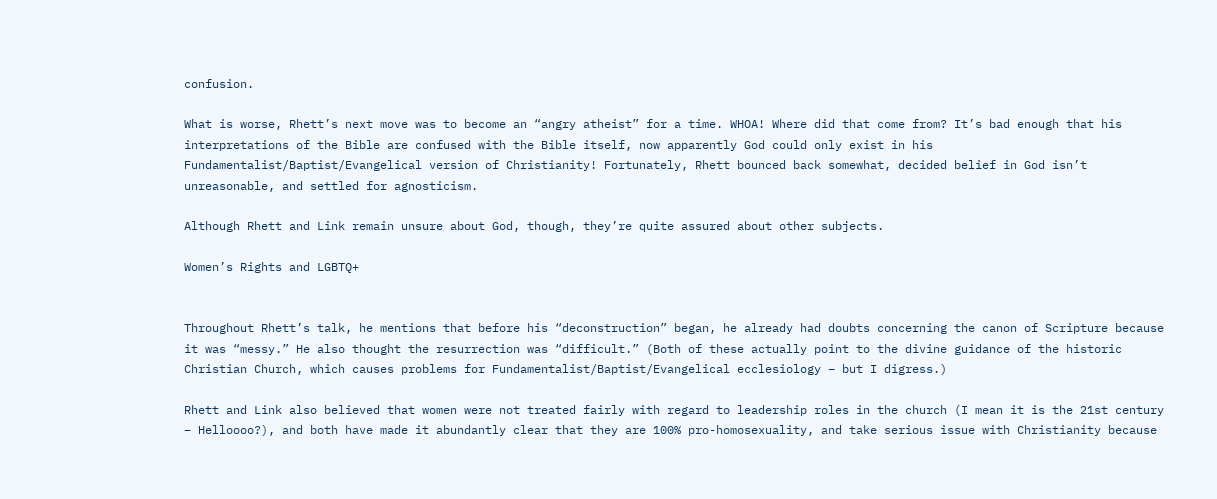confusion.

What is worse, Rhett’s next move was to become an “angry atheist” for a time. WHOA! Where did that come from? It’s bad enough that his interpretations of the Bible are confused with the Bible itself, now apparently God could only exist in his  Fundamentalist/Baptist/Evangelical version of Christianity! Fortunately, Rhett bounced back somewhat, decided belief in God isn’t unreasonable, and settled for agnosticism.

Although Rhett and Link remain unsure about God, though, they’re quite assured about other subjects.

Women’s Rights and LGBTQ+


Throughout Rhett’s talk, he mentions that before his “deconstruction” began, he already had doubts concerning the canon of Scripture because it was “messy.” He also thought the resurrection was “difficult.” (Both of these actually point to the divine guidance of the historic Christian Church, which causes problems for Fundamentalist/Baptist/Evangelical ecclesiology – but I digress.)

Rhett and Link also believed that women were not treated fairly with regard to leadership roles in the church (I mean it is the 21st century – Helloooo?), and both have made it abundantly clear that they are 100% pro-homosexuality, and take serious issue with Christianity because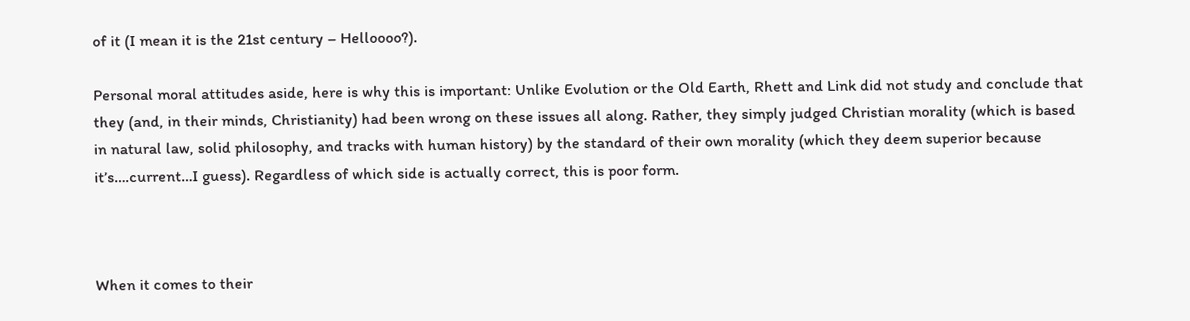of it (I mean it is the 21st century – Helloooo?).

Personal moral attitudes aside, here is why this is important: Unlike Evolution or the Old Earth, Rhett and Link did not study and conclude that they (and, in their minds, Christianity) had been wrong on these issues all along. Rather, they simply judged Christian morality (which is based in natural law, solid philosophy, and tracks with human history) by the standard of their own morality (which they deem superior because it’s….current…I guess). Regardless of which side is actually correct, this is poor form.



When it comes to their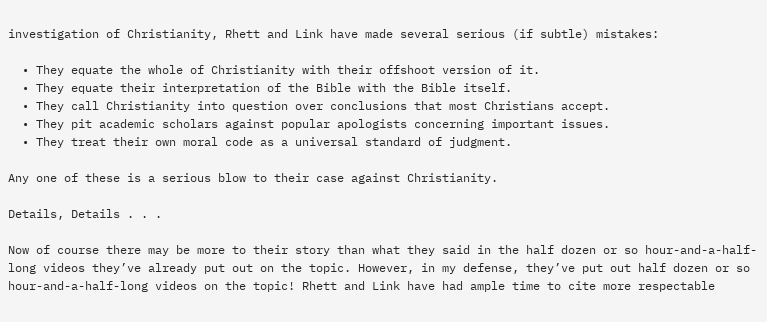investigation of Christianity, Rhett and Link have made several serious (if subtle) mistakes:

  • They equate the whole of Christianity with their offshoot version of it.
  • They equate their interpretation of the Bible with the Bible itself.
  • They call Christianity into question over conclusions that most Christians accept.
  • They pit academic scholars against popular apologists concerning important issues.
  • They treat their own moral code as a universal standard of judgment.

Any one of these is a serious blow to their case against Christianity.

Details, Details . . .

Now of course there may be more to their story than what they said in the half dozen or so hour-and-a-half-long videos they’ve already put out on the topic. However, in my defense, they’ve put out half dozen or so hour-and-a-half-long videos on the topic! Rhett and Link have had ample time to cite more respectable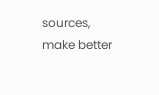sources, make better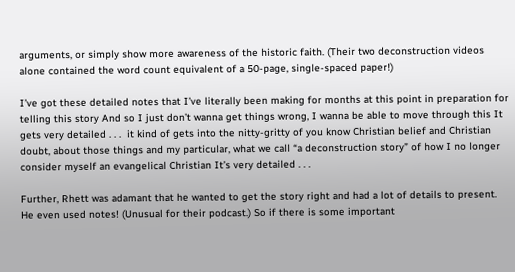arguments, or simply show more awareness of the historic faith. (Their two deconstruction videos alone contained the word count equivalent of a 50-page, single-spaced paper!)

I’ve got these detailed notes that I’ve literally been making for months at this point in preparation for telling this story And so I just don’t wanna get things wrong, I wanna be able to move through this It gets very detailed . . .  it kind of gets into the nitty-gritty of you know Christian belief and Christian doubt, about those things and my particular, what we call “a deconstruction story” of how I no longer consider myself an evangelical Christian It’s very detailed . . .

Further, Rhett was adamant that he wanted to get the story right and had a lot of details to present. He even used notes! (Unusual for their podcast.) So if there is some important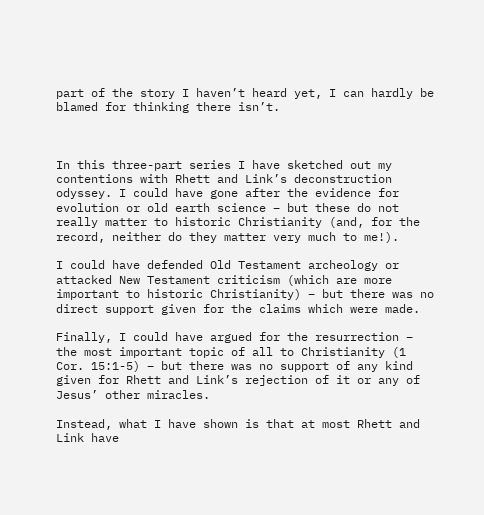part of the story I haven’t heard yet, I can hardly be blamed for thinking there isn’t.



In this three-part series I have sketched out my contentions with Rhett and Link’s deconstruction odyssey. I could have gone after the evidence for evolution or old earth science – but these do not really matter to historic Christianity (and, for the record, neither do they matter very much to me!).

I could have defended Old Testament archeology or attacked New Testament criticism (which are more important to historic Christianity) – but there was no direct support given for the claims which were made.

Finally, I could have argued for the resurrection – the most important topic of all to Christianity (1 Cor. 15:1-5) – but there was no support of any kind given for Rhett and Link’s rejection of it or any of Jesus’ other miracles.

Instead, what I have shown is that at most Rhett and Link have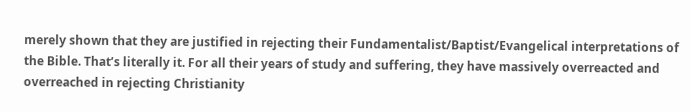merely shown that they are justified in rejecting their Fundamentalist/Baptist/Evangelical interpretations of the Bible. That’s literally it. For all their years of study and suffering, they have massively overreacted and overreached in rejecting Christianity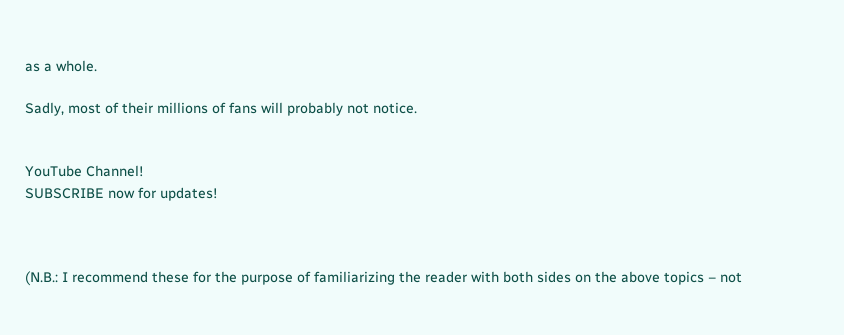as a whole.

Sadly, most of their millions of fans will probably not notice.


YouTube Channel!
SUBSCRIBE now for updates!



(N.B.: I recommend these for the purpose of familiarizing the reader with both sides on the above topics – not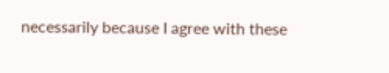necessarily because I agree with these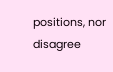positions, nor disagree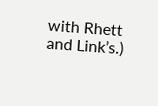with Rhett and Link’s.)